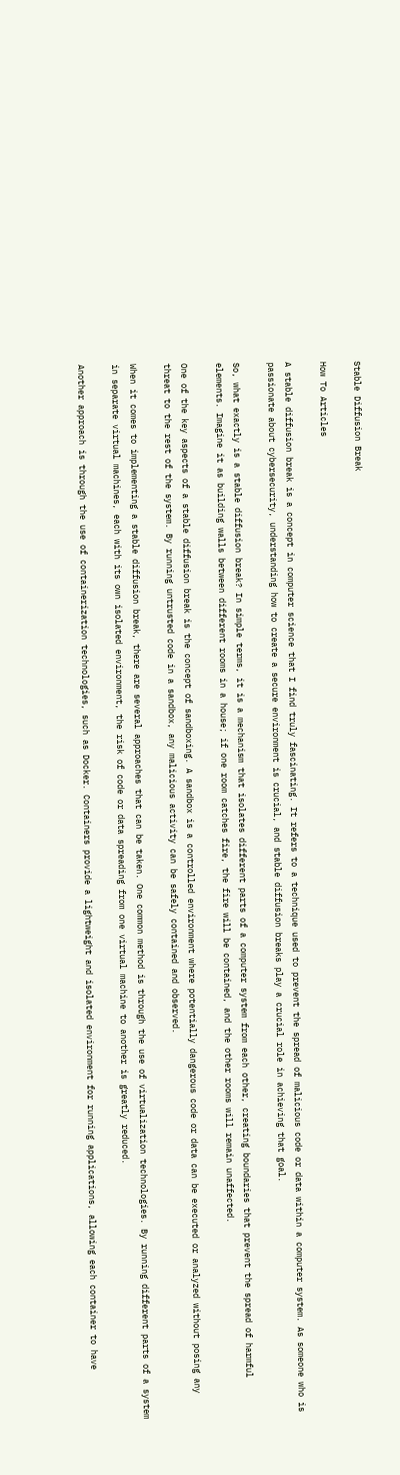Stable Diffusion Break

How To Articles

A stable diffusion break is a concept in computer science that I find truly fascinating. It refers to a technique used to prevent the spread of malicious code or data within a computer system. As someone who is passionate about cybersecurity, understanding how to create a secure environment is crucial, and stable diffusion breaks play a crucial role in achieving that goal.

So, what exactly is a stable diffusion break? In simple terms, it is a mechanism that isolates different parts of a computer system from each other, creating boundaries that prevent the spread of harmful elements. Imagine it as building walls between different rooms in a house; if one room catches fire, the fire will be contained, and the other rooms will remain unaffected.

One of the key aspects of a stable diffusion break is the concept of sandboxing. A sandbox is a controlled environment where potentially dangerous code or data can be executed or analyzed without posing any threat to the rest of the system. By running untrusted code in a sandbox, any malicious activity can be safely contained and observed.

When it comes to implementing a stable diffusion break, there are several approaches that can be taken. One common method is through the use of virtualization technologies. By running different parts of a system in separate virtual machines, each with its own isolated environment, the risk of code or data spreading from one virtual machine to another is greatly reduced.

Another approach is through the use of containerization technologies, such as Docker. Containers provide a lightweight and isolated environment for running applications, allowing each container to have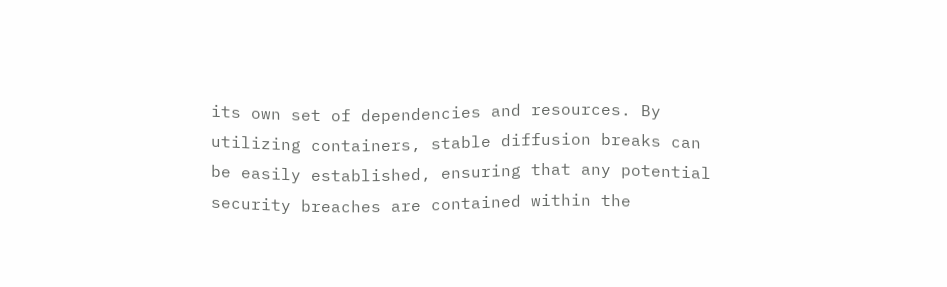its own set of dependencies and resources. By utilizing containers, stable diffusion breaks can be easily established, ensuring that any potential security breaches are contained within the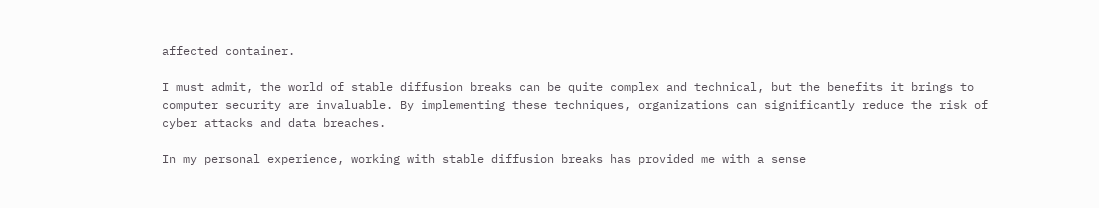affected container.

I must admit, the world of stable diffusion breaks can be quite complex and technical, but the benefits it brings to computer security are invaluable. By implementing these techniques, organizations can significantly reduce the risk of cyber attacks and data breaches.

In my personal experience, working with stable diffusion breaks has provided me with a sense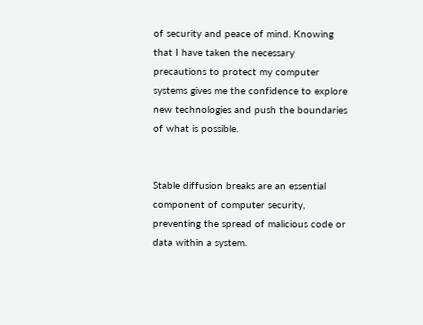of security and peace of mind. Knowing that I have taken the necessary precautions to protect my computer systems gives me the confidence to explore new technologies and push the boundaries of what is possible.


Stable diffusion breaks are an essential component of computer security, preventing the spread of malicious code or data within a system.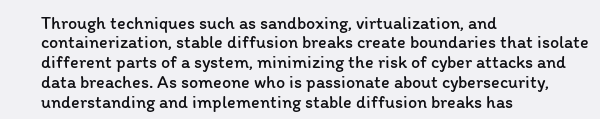Through techniques such as sandboxing, virtualization, and containerization, stable diffusion breaks create boundaries that isolate different parts of a system, minimizing the risk of cyber attacks and data breaches. As someone who is passionate about cybersecurity, understanding and implementing stable diffusion breaks has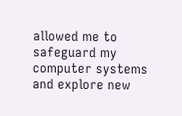allowed me to safeguard my computer systems and explore new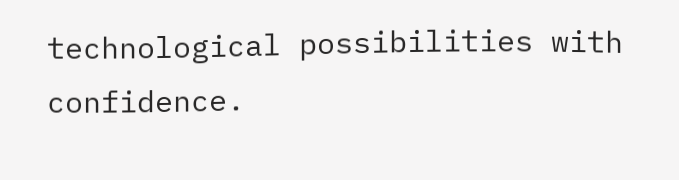technological possibilities with confidence.